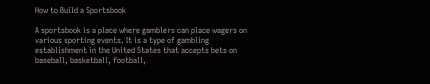How to Build a Sportsbook

A sportsbook is a place where gamblers can place wagers on various sporting events. It is a type of gambling establishment in the United States that accepts bets on baseball, basketball, football,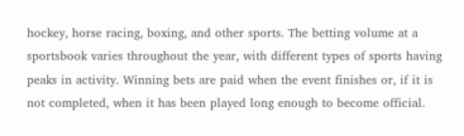hockey, horse racing, boxing, and other sports. The betting volume at a sportsbook varies throughout the year, with different types of sports having peaks in activity. Winning bets are paid when the event finishes or, if it is not completed, when it has been played long enough to become official.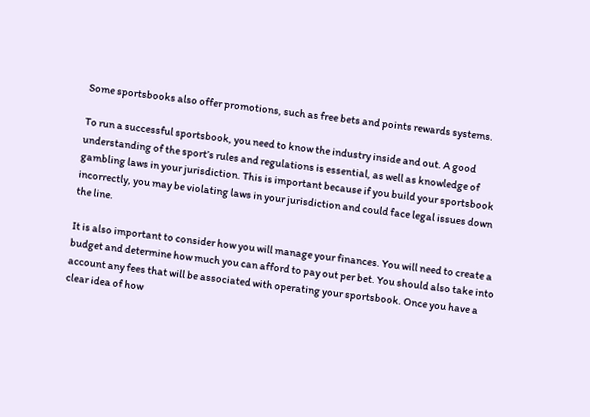Some sportsbooks also offer promotions, such as free bets and points rewards systems.

To run a successful sportsbook, you need to know the industry inside and out. A good understanding of the sport’s rules and regulations is essential, as well as knowledge of gambling laws in your jurisdiction. This is important because if you build your sportsbook incorrectly, you may be violating laws in your jurisdiction and could face legal issues down the line.

It is also important to consider how you will manage your finances. You will need to create a budget and determine how much you can afford to pay out per bet. You should also take into account any fees that will be associated with operating your sportsbook. Once you have a clear idea of how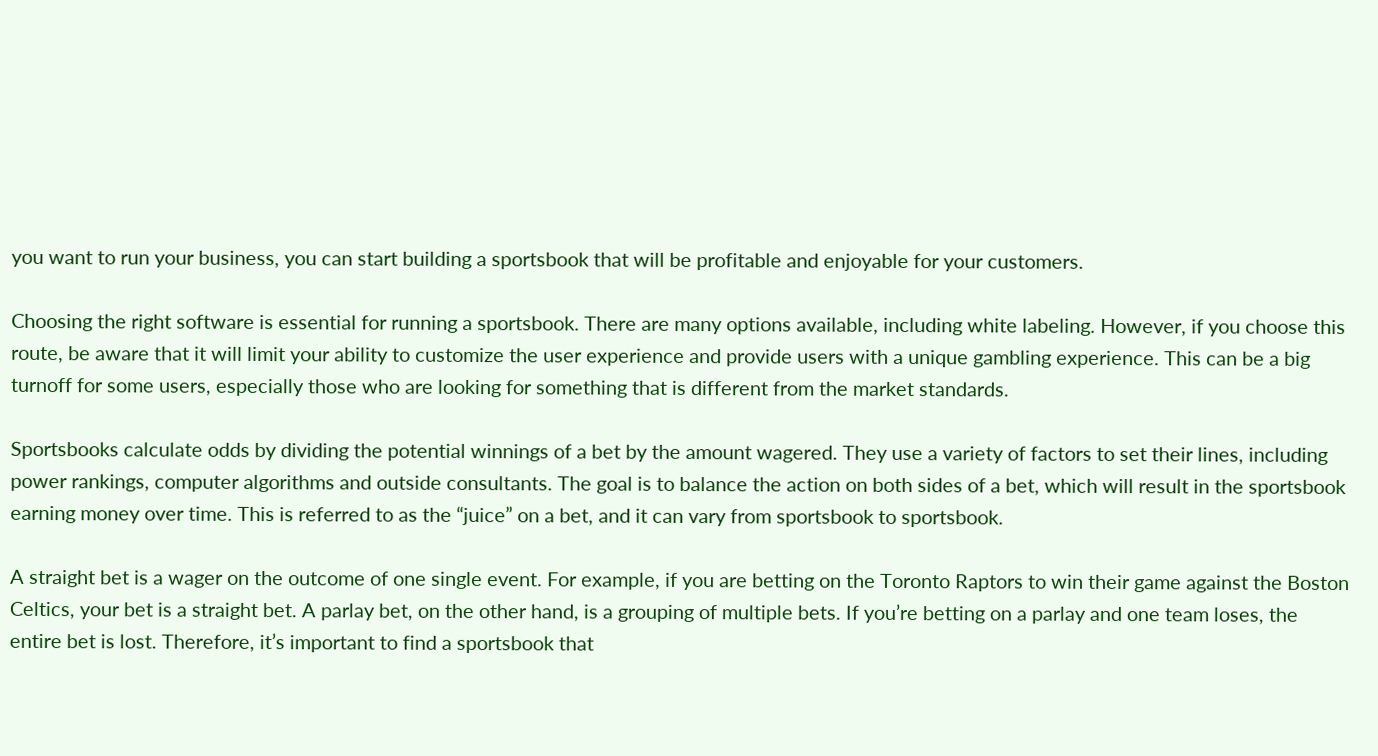you want to run your business, you can start building a sportsbook that will be profitable and enjoyable for your customers.

Choosing the right software is essential for running a sportsbook. There are many options available, including white labeling. However, if you choose this route, be aware that it will limit your ability to customize the user experience and provide users with a unique gambling experience. This can be a big turnoff for some users, especially those who are looking for something that is different from the market standards.

Sportsbooks calculate odds by dividing the potential winnings of a bet by the amount wagered. They use a variety of factors to set their lines, including power rankings, computer algorithms and outside consultants. The goal is to balance the action on both sides of a bet, which will result in the sportsbook earning money over time. This is referred to as the “juice” on a bet, and it can vary from sportsbook to sportsbook.

A straight bet is a wager on the outcome of one single event. For example, if you are betting on the Toronto Raptors to win their game against the Boston Celtics, your bet is a straight bet. A parlay bet, on the other hand, is a grouping of multiple bets. If you’re betting on a parlay and one team loses, the entire bet is lost. Therefore, it’s important to find a sportsbook that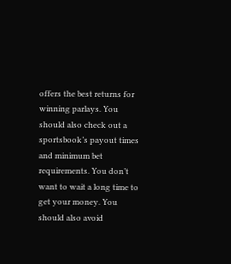offers the best returns for winning parlays. You should also check out a sportsbook’s payout times and minimum bet requirements. You don’t want to wait a long time to get your money. You should also avoid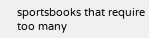sportsbooks that require too many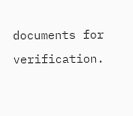documents for verification.